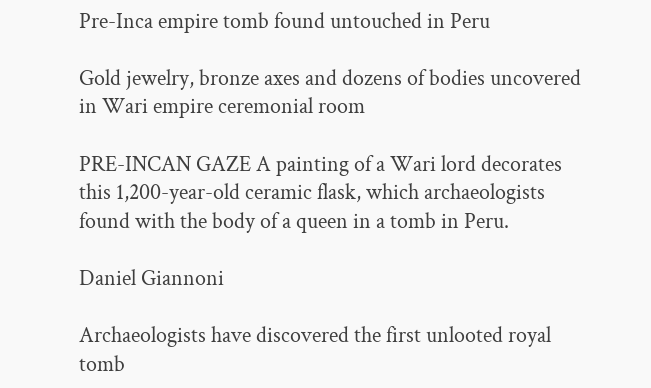Pre-Inca empire tomb found untouched in Peru

Gold jewelry, bronze axes and dozens of bodies uncovered in Wari empire ceremonial room

PRE-INCAN GAZE A painting of a Wari lord decorates this 1,200-year-old ceramic flask, which archaeologists found with the body of a queen in a tomb in Peru.

Daniel Giannoni

Archaeologists have discovered the first unlooted royal tomb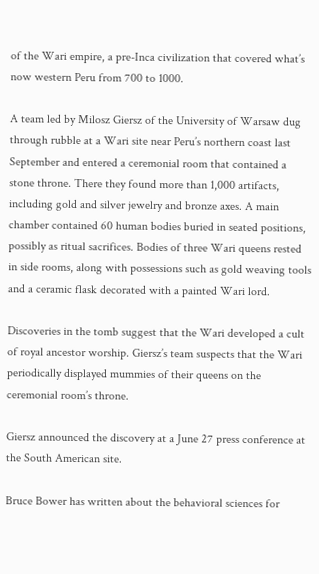of the Wari empire, a pre-Inca civilization that covered what’s now western Peru from 700 to 1000.

A team led by Milosz Giersz of the University of Warsaw dug through rubble at a Wari site near Peru’s northern coast last September and entered a ceremonial room that contained a stone throne. There they found more than 1,000 artifacts, including gold and silver jewelry and bronze axes. A main chamber contained 60 human bodies buried in seated positions, possibly as ritual sacrifices. Bodies of three Wari queens rested in side rooms, along with possessions such as gold weaving tools and a ceramic flask decorated with a painted Wari lord.

Discoveries in the tomb suggest that the Wari developed a cult of royal ancestor worship. Giersz’s team suspects that the Wari periodically displayed mummies of their queens on the ceremonial room’s throne.

Giersz announced the discovery at a June 27 press conference at the South American site.

Bruce Bower has written about the behavioral sciences for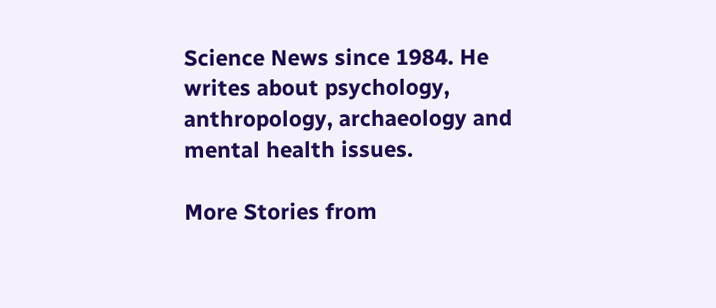Science News since 1984. He writes about psychology, anthropology, archaeology and mental health issues.

More Stories from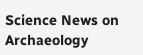Science News on Archaeology